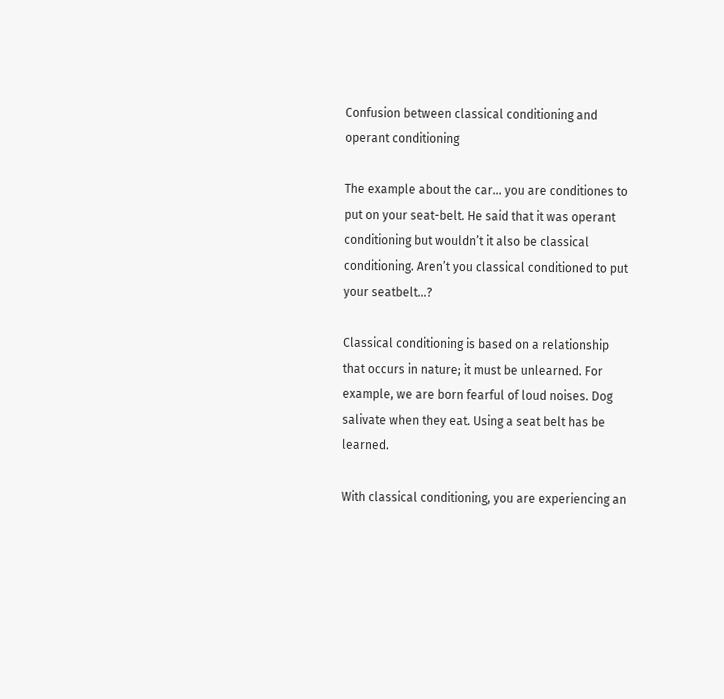Confusion between classical conditioning and operant conditioning

The example about the car… you are conditiones to put on your seat-belt. He said that it was operant conditioning but wouldn’t it also be classical conditioning. Aren’t you classical conditioned to put your seatbelt…?

Classical conditioning is based on a relationship that occurs in nature; it must be unlearned. For example, we are born fearful of loud noises. Dog salivate when they eat. Using a seat belt has be learned.

With classical conditioning, you are experiencing an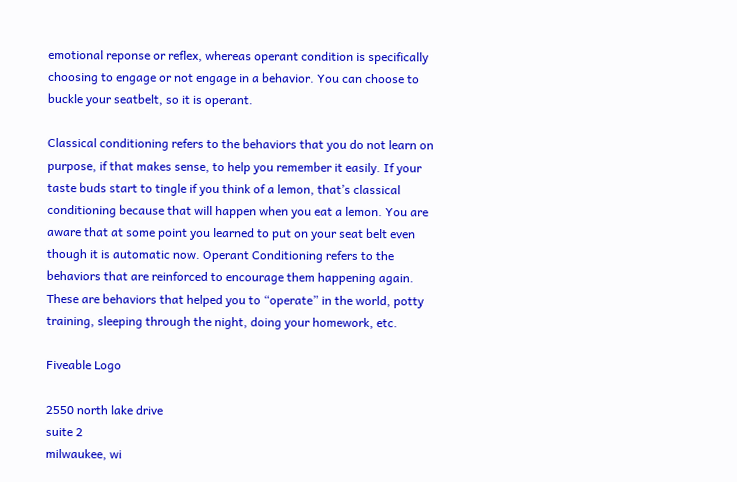emotional reponse or reflex, whereas operant condition is specifically choosing to engage or not engage in a behavior. You can choose to buckle your seatbelt, so it is operant.

Classical conditioning refers to the behaviors that you do not learn on purpose, if that makes sense, to help you remember it easily. If your taste buds start to tingle if you think of a lemon, that’s classical conditioning because that will happen when you eat a lemon. You are aware that at some point you learned to put on your seat belt even though it is automatic now. Operant Conditioning refers to the behaviors that are reinforced to encourage them happening again. These are behaviors that helped you to “operate” in the world, potty training, sleeping through the night, doing your homework, etc.

Fiveable Logo

2550 north lake drive
suite 2
milwaukee, wi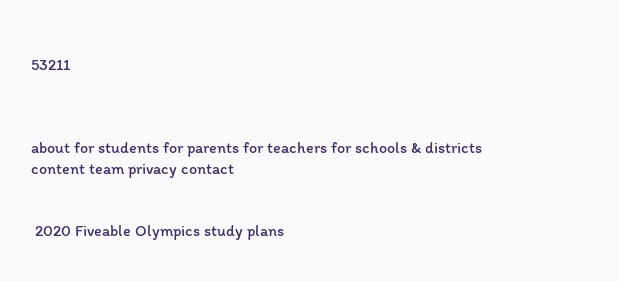53211



about for students for parents for teachers for schools & districts content team privacy contact


 2020 Fiveable Olympics study plans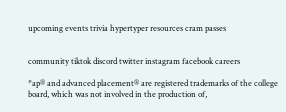upcoming events trivia hypertyper resources cram passes


community tiktok discord twitter instagram facebook careers

*ap® and advanced placement® are registered trademarks of the college board, which was not involved in the production of,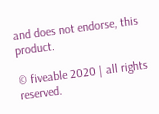and does not endorse, this product.

© fiveable 2020 | all rights reserved.